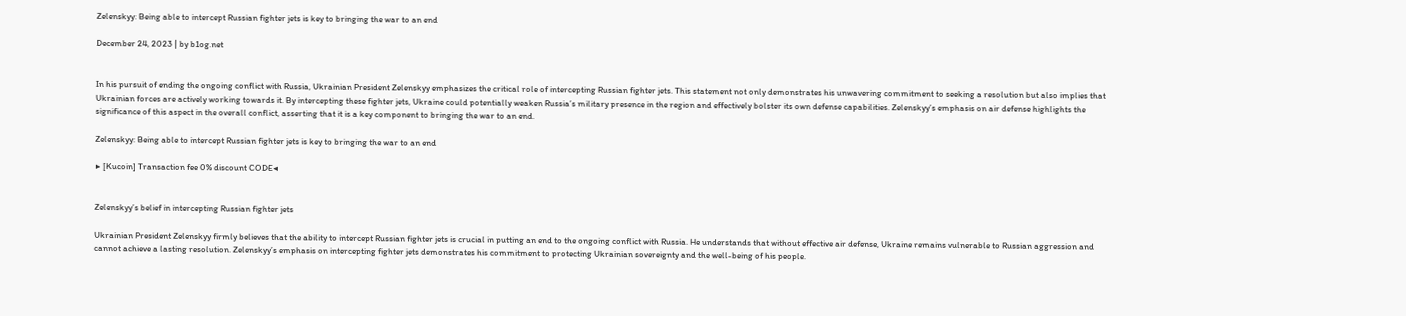Zelenskyy: Being able to intercept Russian fighter jets is key to bringing the war to an end

December 24, 2023 | by b1og.net


In his pursuit of ending the ongoing conflict with Russia, Ukrainian President Zelenskyy emphasizes the critical role of intercepting Russian fighter jets. This statement not only demonstrates his unwavering commitment to seeking a resolution but also implies that Ukrainian forces are actively working towards it. By intercepting these fighter jets, Ukraine could potentially weaken Russia’s military presence in the region and effectively bolster its own defense capabilities. Zelenskyy’s emphasis on air defense highlights the significance of this aspect in the overall conflict, asserting that it is a key component to bringing the war to an end.

Zelenskyy: Being able to intercept Russian fighter jets is key to bringing the war to an end

▶ [Kucoin] Transaction fee 0% discount CODE◀


Zelenskyy’s belief in intercepting Russian fighter jets

Ukrainian President Zelenskyy firmly believes that the ability to intercept Russian fighter jets is crucial in putting an end to the ongoing conflict with Russia. He understands that without effective air defense, Ukraine remains vulnerable to Russian aggression and cannot achieve a lasting resolution. Zelenskyy’s emphasis on intercepting fighter jets demonstrates his commitment to protecting Ukrainian sovereignty and the well-being of his people.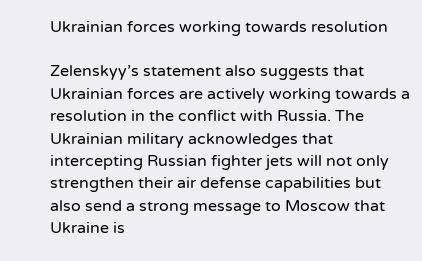Ukrainian forces working towards resolution

Zelenskyy’s statement also suggests that Ukrainian forces are actively working towards a resolution in the conflict with Russia. The Ukrainian military acknowledges that intercepting Russian fighter jets will not only strengthen their air defense capabilities but also send a strong message to Moscow that Ukraine is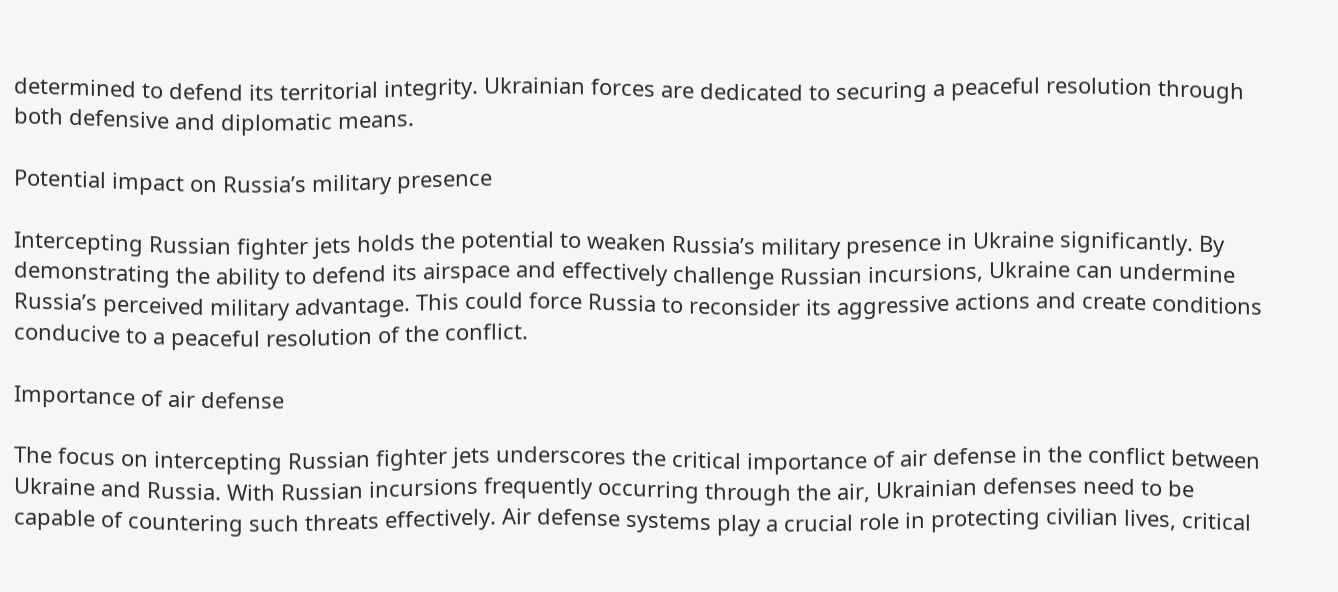determined to defend its territorial integrity. Ukrainian forces are dedicated to securing a peaceful resolution through both defensive and diplomatic means.

Potential impact on Russia’s military presence

Intercepting Russian fighter jets holds the potential to weaken Russia’s military presence in Ukraine significantly. By demonstrating the ability to defend its airspace and effectively challenge Russian incursions, Ukraine can undermine Russia’s perceived military advantage. This could force Russia to reconsider its aggressive actions and create conditions conducive to a peaceful resolution of the conflict.

Importance of air defense

The focus on intercepting Russian fighter jets underscores the critical importance of air defense in the conflict between Ukraine and Russia. With Russian incursions frequently occurring through the air, Ukrainian defenses need to be capable of countering such threats effectively. Air defense systems play a crucial role in protecting civilian lives, critical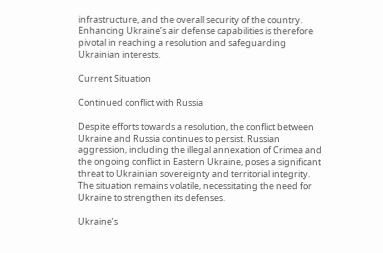infrastructure, and the overall security of the country. Enhancing Ukraine’s air defense capabilities is therefore pivotal in reaching a resolution and safeguarding Ukrainian interests.

Current Situation

Continued conflict with Russia

Despite efforts towards a resolution, the conflict between Ukraine and Russia continues to persist. Russian aggression, including the illegal annexation of Crimea and the ongoing conflict in Eastern Ukraine, poses a significant threat to Ukrainian sovereignty and territorial integrity. The situation remains volatile, necessitating the need for Ukraine to strengthen its defenses.

Ukraine’s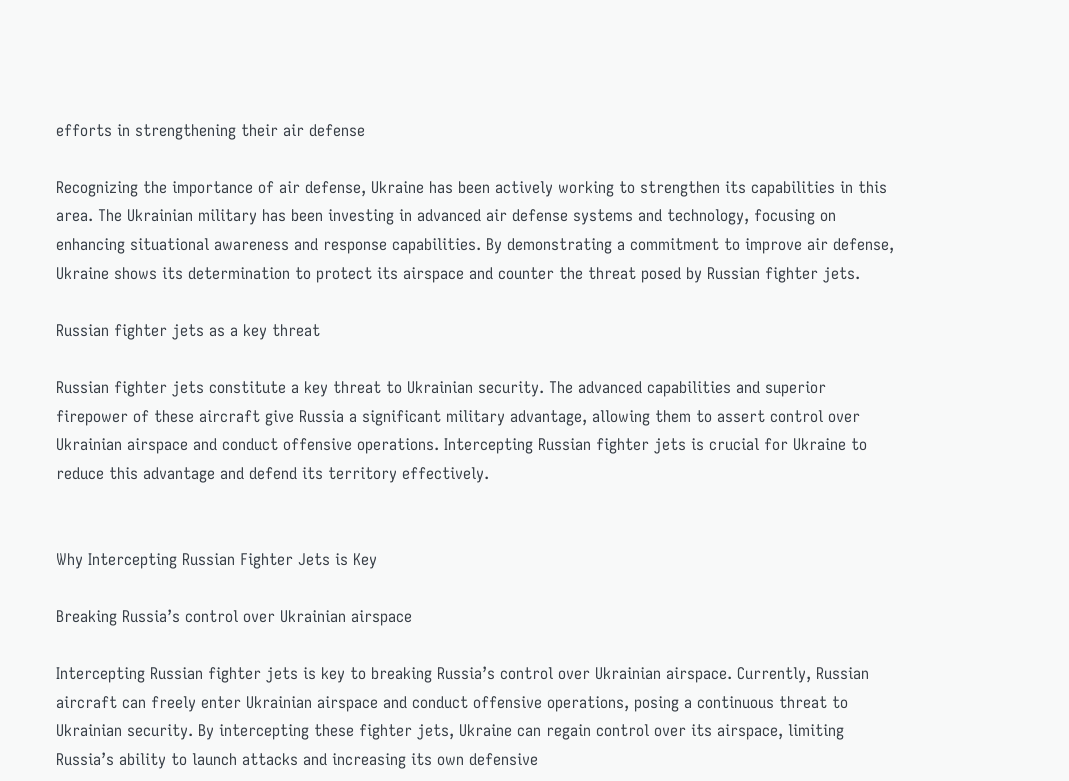efforts in strengthening their air defense

Recognizing the importance of air defense, Ukraine has been actively working to strengthen its capabilities in this area. The Ukrainian military has been investing in advanced air defense systems and technology, focusing on enhancing situational awareness and response capabilities. By demonstrating a commitment to improve air defense, Ukraine shows its determination to protect its airspace and counter the threat posed by Russian fighter jets.

Russian fighter jets as a key threat

Russian fighter jets constitute a key threat to Ukrainian security. The advanced capabilities and superior firepower of these aircraft give Russia a significant military advantage, allowing them to assert control over Ukrainian airspace and conduct offensive operations. Intercepting Russian fighter jets is crucial for Ukraine to reduce this advantage and defend its territory effectively.


Why Intercepting Russian Fighter Jets is Key

Breaking Russia’s control over Ukrainian airspace

Intercepting Russian fighter jets is key to breaking Russia’s control over Ukrainian airspace. Currently, Russian aircraft can freely enter Ukrainian airspace and conduct offensive operations, posing a continuous threat to Ukrainian security. By intercepting these fighter jets, Ukraine can regain control over its airspace, limiting Russia’s ability to launch attacks and increasing its own defensive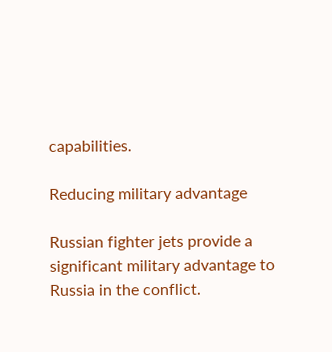capabilities.

Reducing military advantage

Russian fighter jets provide a significant military advantage to Russia in the conflict.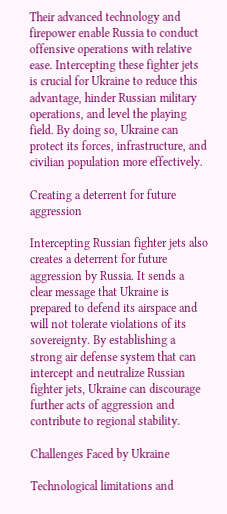Their advanced technology and firepower enable Russia to conduct offensive operations with relative ease. Intercepting these fighter jets is crucial for Ukraine to reduce this advantage, hinder Russian military operations, and level the playing field. By doing so, Ukraine can protect its forces, infrastructure, and civilian population more effectively.

Creating a deterrent for future aggression

Intercepting Russian fighter jets also creates a deterrent for future aggression by Russia. It sends a clear message that Ukraine is prepared to defend its airspace and will not tolerate violations of its sovereignty. By establishing a strong air defense system that can intercept and neutralize Russian fighter jets, Ukraine can discourage further acts of aggression and contribute to regional stability.

Challenges Faced by Ukraine

Technological limitations and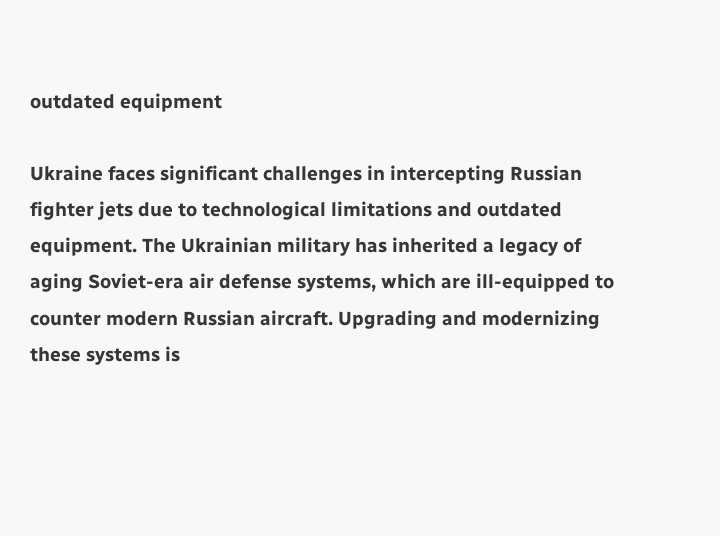outdated equipment

Ukraine faces significant challenges in intercepting Russian fighter jets due to technological limitations and outdated equipment. The Ukrainian military has inherited a legacy of aging Soviet-era air defense systems, which are ill-equipped to counter modern Russian aircraft. Upgrading and modernizing these systems is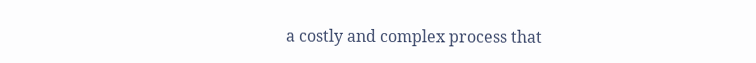a costly and complex process that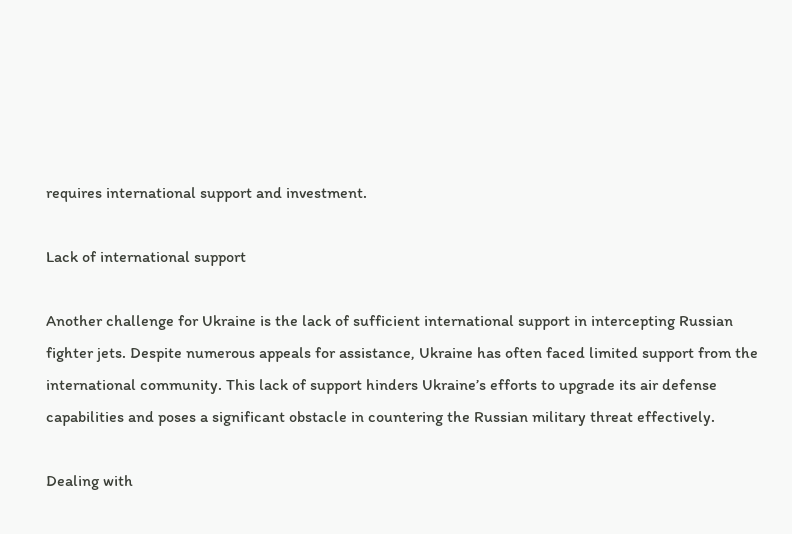requires international support and investment.

Lack of international support

Another challenge for Ukraine is the lack of sufficient international support in intercepting Russian fighter jets. Despite numerous appeals for assistance, Ukraine has often faced limited support from the international community. This lack of support hinders Ukraine’s efforts to upgrade its air defense capabilities and poses a significant obstacle in countering the Russian military threat effectively.

Dealing with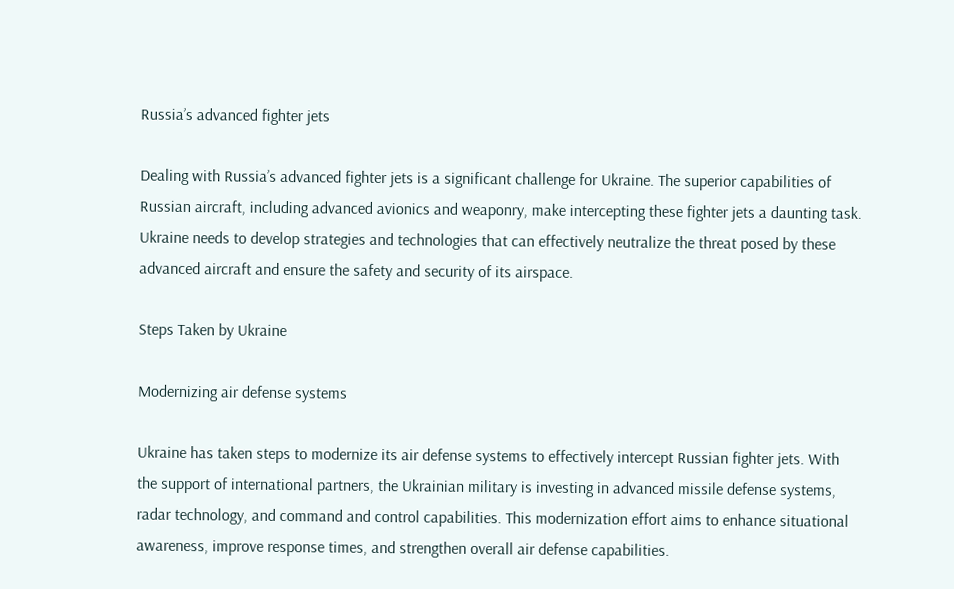Russia’s advanced fighter jets

Dealing with Russia’s advanced fighter jets is a significant challenge for Ukraine. The superior capabilities of Russian aircraft, including advanced avionics and weaponry, make intercepting these fighter jets a daunting task. Ukraine needs to develop strategies and technologies that can effectively neutralize the threat posed by these advanced aircraft and ensure the safety and security of its airspace.

Steps Taken by Ukraine

Modernizing air defense systems

Ukraine has taken steps to modernize its air defense systems to effectively intercept Russian fighter jets. With the support of international partners, the Ukrainian military is investing in advanced missile defense systems, radar technology, and command and control capabilities. This modernization effort aims to enhance situational awareness, improve response times, and strengthen overall air defense capabilities.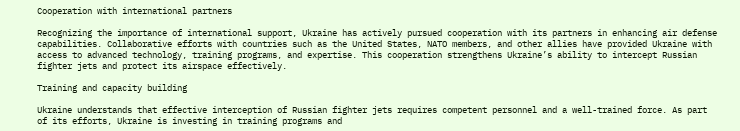Cooperation with international partners

Recognizing the importance of international support, Ukraine has actively pursued cooperation with its partners in enhancing air defense capabilities. Collaborative efforts with countries such as the United States, NATO members, and other allies have provided Ukraine with access to advanced technology, training programs, and expertise. This cooperation strengthens Ukraine’s ability to intercept Russian fighter jets and protect its airspace effectively.

Training and capacity building

Ukraine understands that effective interception of Russian fighter jets requires competent personnel and a well-trained force. As part of its efforts, Ukraine is investing in training programs and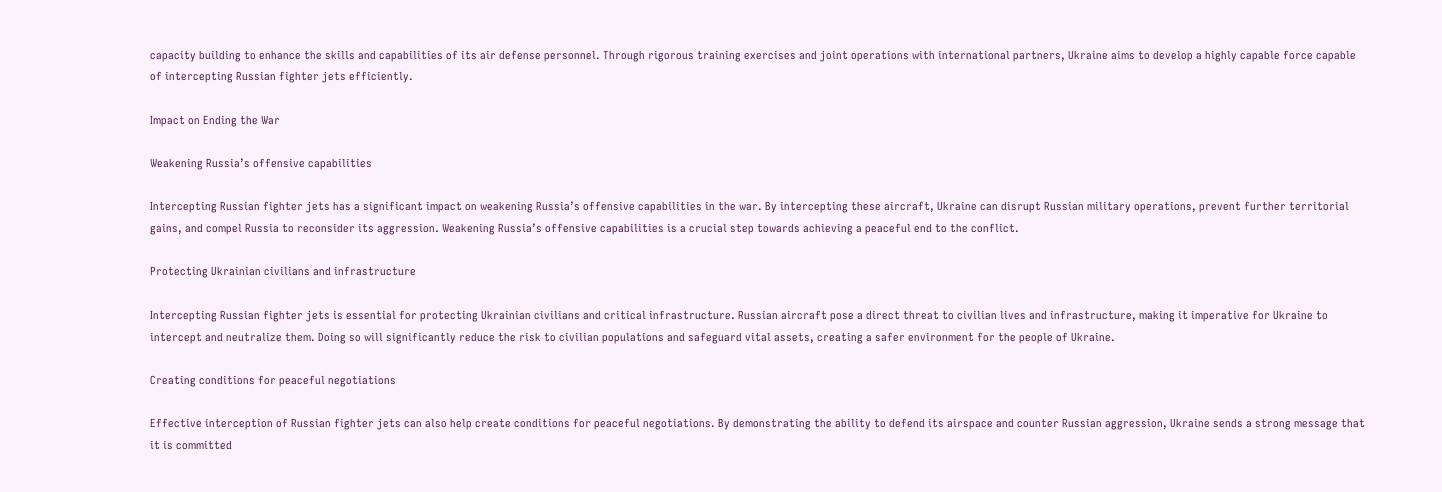capacity building to enhance the skills and capabilities of its air defense personnel. Through rigorous training exercises and joint operations with international partners, Ukraine aims to develop a highly capable force capable of intercepting Russian fighter jets efficiently.

Impact on Ending the War

Weakening Russia’s offensive capabilities

Intercepting Russian fighter jets has a significant impact on weakening Russia’s offensive capabilities in the war. By intercepting these aircraft, Ukraine can disrupt Russian military operations, prevent further territorial gains, and compel Russia to reconsider its aggression. Weakening Russia’s offensive capabilities is a crucial step towards achieving a peaceful end to the conflict.

Protecting Ukrainian civilians and infrastructure

Intercepting Russian fighter jets is essential for protecting Ukrainian civilians and critical infrastructure. Russian aircraft pose a direct threat to civilian lives and infrastructure, making it imperative for Ukraine to intercept and neutralize them. Doing so will significantly reduce the risk to civilian populations and safeguard vital assets, creating a safer environment for the people of Ukraine.

Creating conditions for peaceful negotiations

Effective interception of Russian fighter jets can also help create conditions for peaceful negotiations. By demonstrating the ability to defend its airspace and counter Russian aggression, Ukraine sends a strong message that it is committed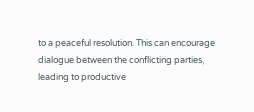to a peaceful resolution. This can encourage dialogue between the conflicting parties, leading to productive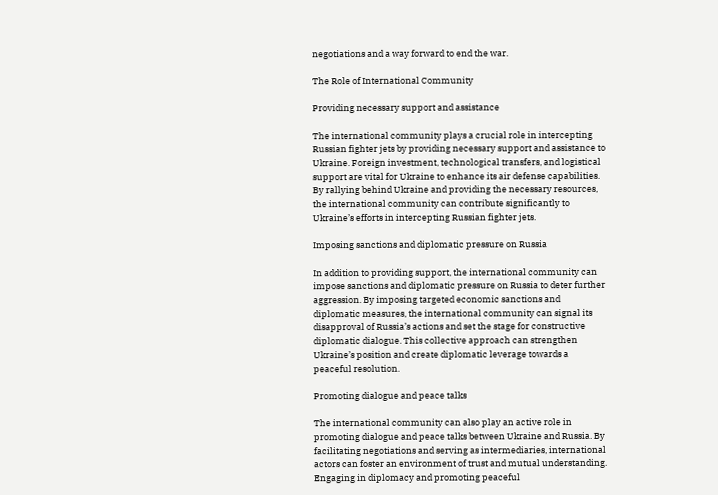negotiations and a way forward to end the war.

The Role of International Community

Providing necessary support and assistance

The international community plays a crucial role in intercepting Russian fighter jets by providing necessary support and assistance to Ukraine. Foreign investment, technological transfers, and logistical support are vital for Ukraine to enhance its air defense capabilities. By rallying behind Ukraine and providing the necessary resources, the international community can contribute significantly to Ukraine’s efforts in intercepting Russian fighter jets.

Imposing sanctions and diplomatic pressure on Russia

In addition to providing support, the international community can impose sanctions and diplomatic pressure on Russia to deter further aggression. By imposing targeted economic sanctions and diplomatic measures, the international community can signal its disapproval of Russia’s actions and set the stage for constructive diplomatic dialogue. This collective approach can strengthen Ukraine’s position and create diplomatic leverage towards a peaceful resolution.

Promoting dialogue and peace talks

The international community can also play an active role in promoting dialogue and peace talks between Ukraine and Russia. By facilitating negotiations and serving as intermediaries, international actors can foster an environment of trust and mutual understanding. Engaging in diplomacy and promoting peaceful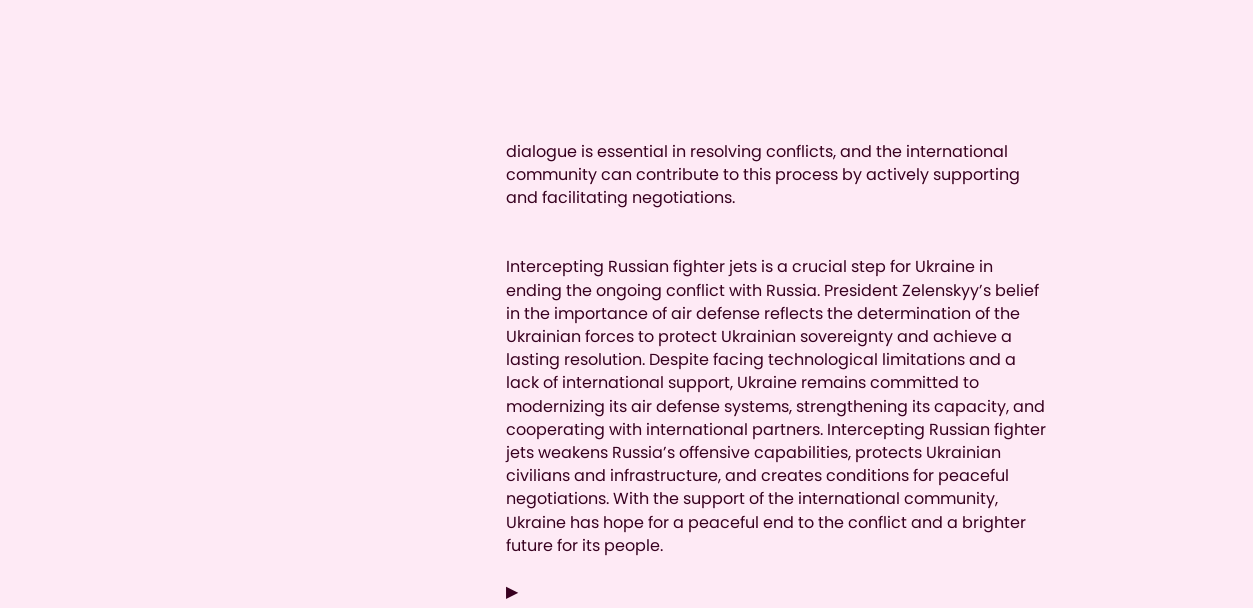dialogue is essential in resolving conflicts, and the international community can contribute to this process by actively supporting and facilitating negotiations.


Intercepting Russian fighter jets is a crucial step for Ukraine in ending the ongoing conflict with Russia. President Zelenskyy’s belief in the importance of air defense reflects the determination of the Ukrainian forces to protect Ukrainian sovereignty and achieve a lasting resolution. Despite facing technological limitations and a lack of international support, Ukraine remains committed to modernizing its air defense systems, strengthening its capacity, and cooperating with international partners. Intercepting Russian fighter jets weakens Russia’s offensive capabilities, protects Ukrainian civilians and infrastructure, and creates conditions for peaceful negotiations. With the support of the international community, Ukraine has hope for a peaceful end to the conflict and a brighter future for its people.

▶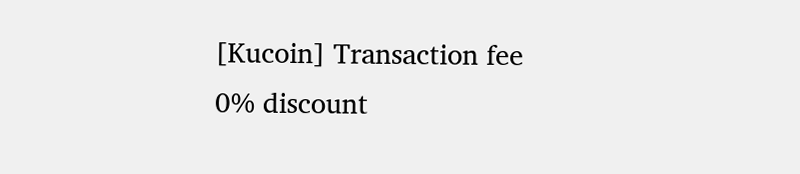[Kucoin] Transaction fee 0% discount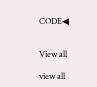CODE◀


View all

view all